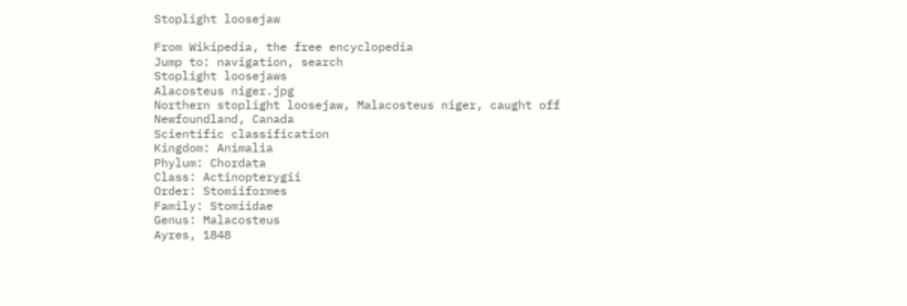Stoplight loosejaw

From Wikipedia, the free encyclopedia
Jump to: navigation, search
Stoplight loosejaws
Alacosteus niger.jpg
Northern stoplight loosejaw, Malacosteus niger, caught off Newfoundland, Canada
Scientific classification
Kingdom: Animalia
Phylum: Chordata
Class: Actinopterygii
Order: Stomiiformes
Family: Stomiidae
Genus: Malacosteus
Ayres, 1848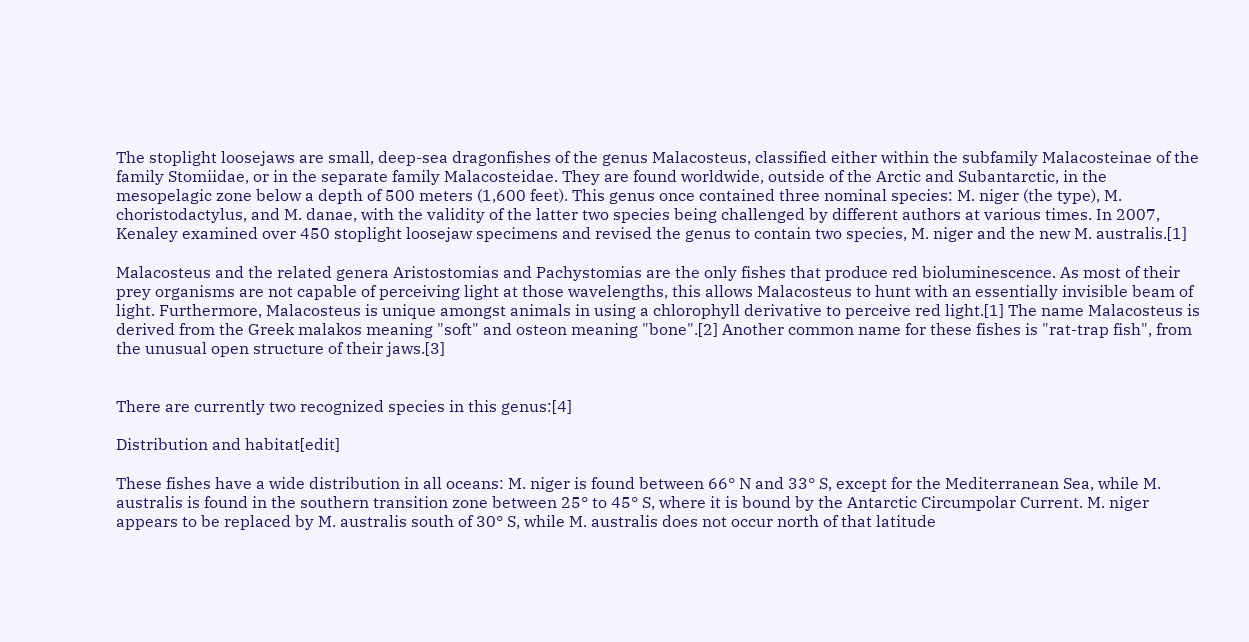The stoplight loosejaws are small, deep-sea dragonfishes of the genus Malacosteus, classified either within the subfamily Malacosteinae of the family Stomiidae, or in the separate family Malacosteidae. They are found worldwide, outside of the Arctic and Subantarctic, in the mesopelagic zone below a depth of 500 meters (1,600 feet). This genus once contained three nominal species: M. niger (the type), M. choristodactylus, and M. danae, with the validity of the latter two species being challenged by different authors at various times. In 2007, Kenaley examined over 450 stoplight loosejaw specimens and revised the genus to contain two species, M. niger and the new M. australis.[1]

Malacosteus and the related genera Aristostomias and Pachystomias are the only fishes that produce red bioluminescence. As most of their prey organisms are not capable of perceiving light at those wavelengths, this allows Malacosteus to hunt with an essentially invisible beam of light. Furthermore, Malacosteus is unique amongst animals in using a chlorophyll derivative to perceive red light.[1] The name Malacosteus is derived from the Greek malakos meaning "soft" and osteon meaning "bone".[2] Another common name for these fishes is "rat-trap fish", from the unusual open structure of their jaws.[3]


There are currently two recognized species in this genus:[4]

Distribution and habitat[edit]

These fishes have a wide distribution in all oceans: M. niger is found between 66° N and 33° S, except for the Mediterranean Sea, while M. australis is found in the southern transition zone between 25° to 45° S, where it is bound by the Antarctic Circumpolar Current. M. niger appears to be replaced by M. australis south of 30° S, while M. australis does not occur north of that latitude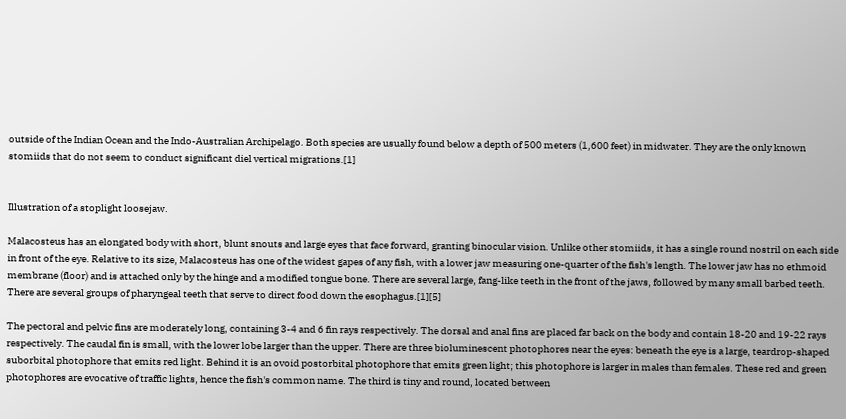outside of the Indian Ocean and the Indo-Australian Archipelago. Both species are usually found below a depth of 500 meters (1,600 feet) in midwater. They are the only known stomiids that do not seem to conduct significant diel vertical migrations.[1]


Illustration of a stoplight loosejaw.

Malacosteus has an elongated body with short, blunt snouts and large eyes that face forward, granting binocular vision. Unlike other stomiids, it has a single round nostril on each side in front of the eye. Relative to its size, Malacosteus has one of the widest gapes of any fish, with a lower jaw measuring one-quarter of the fish's length. The lower jaw has no ethmoid membrane (floor) and is attached only by the hinge and a modified tongue bone. There are several large, fang-like teeth in the front of the jaws, followed by many small barbed teeth. There are several groups of pharyngeal teeth that serve to direct food down the esophagus.[1][5]

The pectoral and pelvic fins are moderately long, containing 3-4 and 6 fin rays respectively. The dorsal and anal fins are placed far back on the body and contain 18-20 and 19-22 rays respectively. The caudal fin is small, with the lower lobe larger than the upper. There are three bioluminescent photophores near the eyes: beneath the eye is a large, teardrop-shaped suborbital photophore that emits red light. Behind it is an ovoid postorbital photophore that emits green light; this photophore is larger in males than females. These red and green photophores are evocative of traffic lights, hence the fish's common name. The third is tiny and round, located between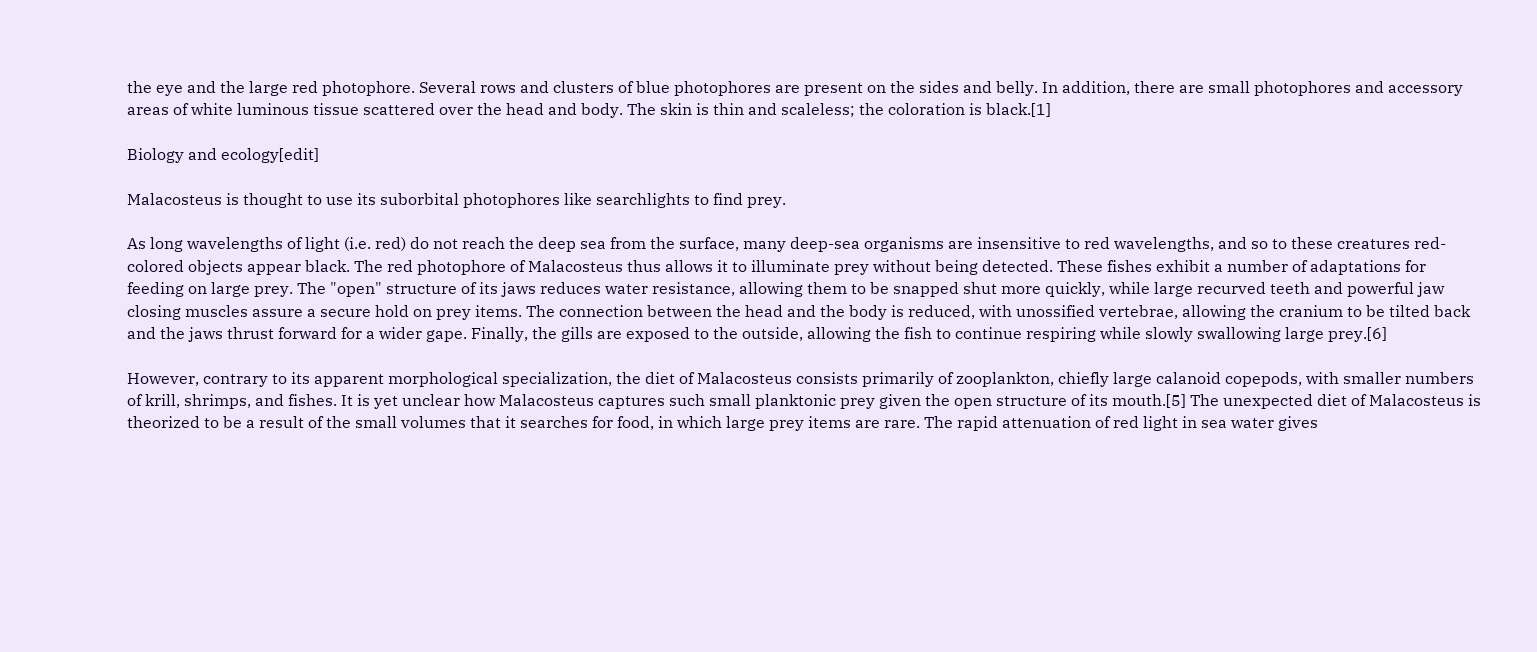the eye and the large red photophore. Several rows and clusters of blue photophores are present on the sides and belly. In addition, there are small photophores and accessory areas of white luminous tissue scattered over the head and body. The skin is thin and scaleless; the coloration is black.[1]

Biology and ecology[edit]

Malacosteus is thought to use its suborbital photophores like searchlights to find prey.

As long wavelengths of light (i.e. red) do not reach the deep sea from the surface, many deep-sea organisms are insensitive to red wavelengths, and so to these creatures red-colored objects appear black. The red photophore of Malacosteus thus allows it to illuminate prey without being detected. These fishes exhibit a number of adaptations for feeding on large prey. The "open" structure of its jaws reduces water resistance, allowing them to be snapped shut more quickly, while large recurved teeth and powerful jaw closing muscles assure a secure hold on prey items. The connection between the head and the body is reduced, with unossified vertebrae, allowing the cranium to be tilted back and the jaws thrust forward for a wider gape. Finally, the gills are exposed to the outside, allowing the fish to continue respiring while slowly swallowing large prey.[6]

However, contrary to its apparent morphological specialization, the diet of Malacosteus consists primarily of zooplankton, chiefly large calanoid copepods, with smaller numbers of krill, shrimps, and fishes. It is yet unclear how Malacosteus captures such small planktonic prey given the open structure of its mouth.[5] The unexpected diet of Malacosteus is theorized to be a result of the small volumes that it searches for food, in which large prey items are rare. The rapid attenuation of red light in sea water gives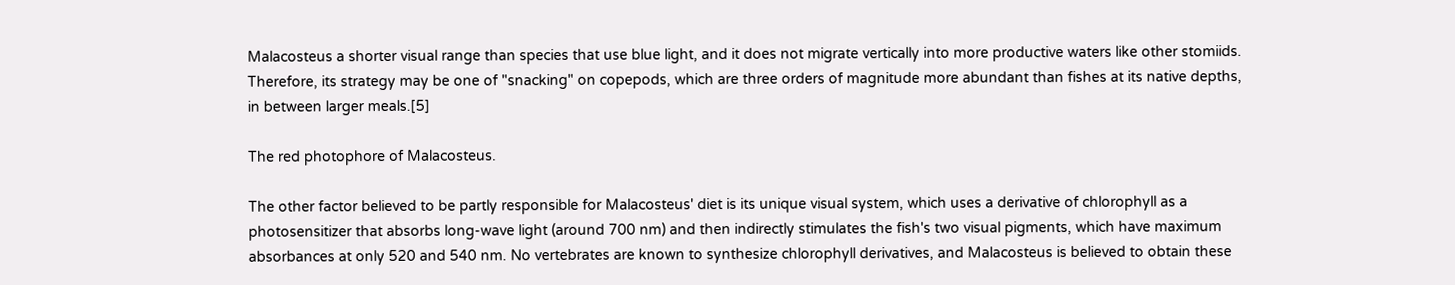Malacosteus a shorter visual range than species that use blue light, and it does not migrate vertically into more productive waters like other stomiids. Therefore, its strategy may be one of "snacking" on copepods, which are three orders of magnitude more abundant than fishes at its native depths, in between larger meals.[5]

The red photophore of Malacosteus.

The other factor believed to be partly responsible for Malacosteus' diet is its unique visual system, which uses a derivative of chlorophyll as a photosensitizer that absorbs long-wave light (around 700 nm) and then indirectly stimulates the fish's two visual pigments, which have maximum absorbances at only 520 and 540 nm. No vertebrates are known to synthesize chlorophyll derivatives, and Malacosteus is believed to obtain these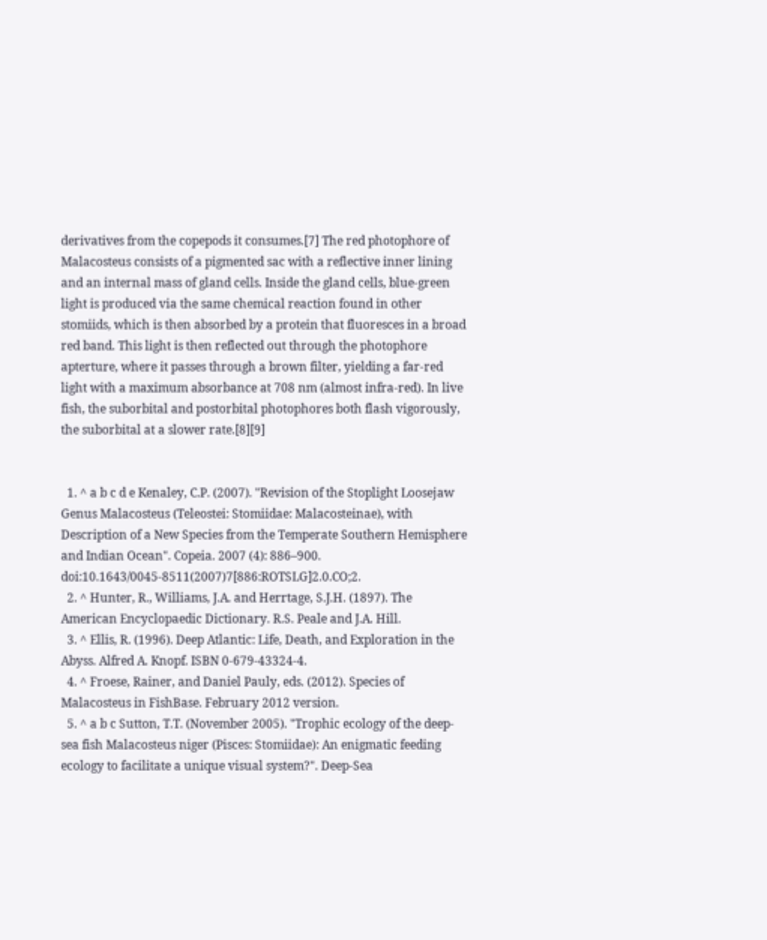derivatives from the copepods it consumes.[7] The red photophore of Malacosteus consists of a pigmented sac with a reflective inner lining and an internal mass of gland cells. Inside the gland cells, blue-green light is produced via the same chemical reaction found in other stomiids, which is then absorbed by a protein that fluoresces in a broad red band. This light is then reflected out through the photophore apterture, where it passes through a brown filter, yielding a far-red light with a maximum absorbance at 708 nm (almost infra-red). In live fish, the suborbital and postorbital photophores both flash vigorously, the suborbital at a slower rate.[8][9]


  1. ^ a b c d e Kenaley, C.P. (2007). "Revision of the Stoplight Loosejaw Genus Malacosteus (Teleostei: Stomiidae: Malacosteinae), with Description of a New Species from the Temperate Southern Hemisphere and Indian Ocean". Copeia. 2007 (4): 886–900. doi:10.1643/0045-8511(2007)7[886:ROTSLG]2.0.CO;2.
  2. ^ Hunter, R., Williams, J.A. and Herrtage, S.J.H. (1897). The American Encyclopaedic Dictionary. R.S. Peale and J.A. Hill.
  3. ^ Ellis, R. (1996). Deep Atlantic: Life, Death, and Exploration in the Abyss. Alfred A. Knopf. ISBN 0-679-43324-4.
  4. ^ Froese, Rainer, and Daniel Pauly, eds. (2012). Species of Malacosteus in FishBase. February 2012 version.
  5. ^ a b c Sutton, T.T. (November 2005). "Trophic ecology of the deep-sea fish Malacosteus niger (Pisces: Stomiidae): An enigmatic feeding ecology to facilitate a unique visual system?". Deep-Sea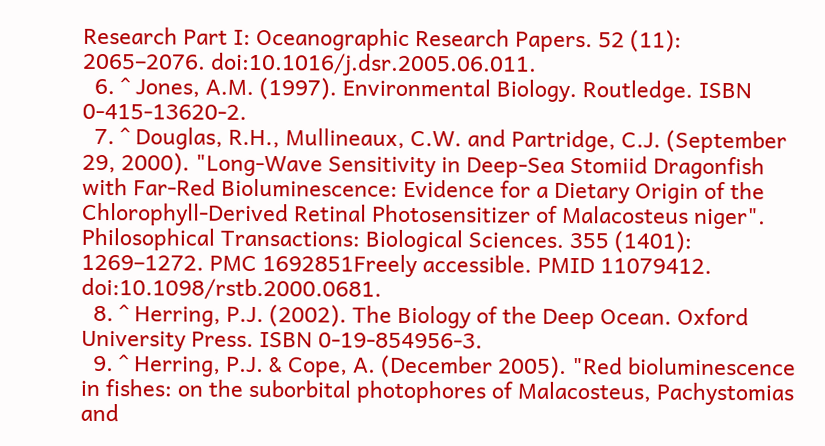Research Part I: Oceanographic Research Papers. 52 (11): 2065–2076. doi:10.1016/j.dsr.2005.06.011.
  6. ^ Jones, A.M. (1997). Environmental Biology. Routledge. ISBN 0-415-13620-2.
  7. ^ Douglas, R.H., Mullineaux, C.W. and Partridge, C.J. (September 29, 2000). "Long-Wave Sensitivity in Deep-Sea Stomiid Dragonfish with Far-Red Bioluminescence: Evidence for a Dietary Origin of the Chlorophyll-Derived Retinal Photosensitizer of Malacosteus niger". Philosophical Transactions: Biological Sciences. 355 (1401): 1269–1272. PMC 1692851Freely accessible. PMID 11079412. doi:10.1098/rstb.2000.0681.
  8. ^ Herring, P.J. (2002). The Biology of the Deep Ocean. Oxford University Press. ISBN 0-19-854956-3.
  9. ^ Herring, P.J. & Cope, A. (December 2005). "Red bioluminescence in fishes: on the suborbital photophores of Malacosteus, Pachystomias and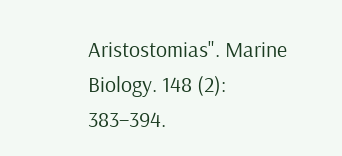Aristostomias". Marine Biology. 148 (2): 383–394.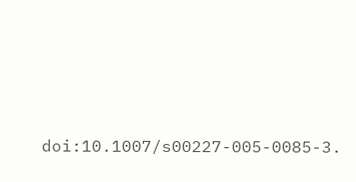doi:10.1007/s00227-005-0085-3.